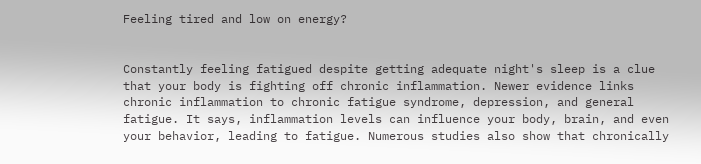Feeling tired and low on energy?


Constantly feeling fatigued despite getting adequate night's sleep is a clue that your body is fighting off chronic inflammation. Newer evidence links chronic inflammation to chronic fatigue syndrome, depression, and general fatigue. It says, inflammation levels can influence your body, brain, and even your behavior, leading to fatigue. Numerous studies also show that chronically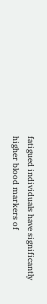fatigued individuals have significantly higher blood markers of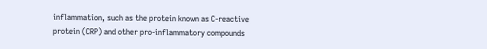inflammation, such as the protein known as C-reactive protein (CRP) and other pro-inflammatory compounds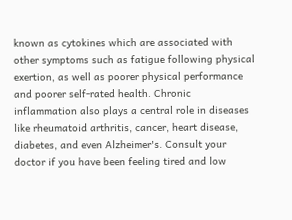known as cytokines which are associated with other symptoms such as fatigue following physical exertion, as well as poorer physical performance and poorer self-rated health. Chronic inflammation also plays a central role in diseases like rheumatoid arthritis, cancer, heart disease, diabetes, and even Alzheimer's. Consult your doctor if you have been feeling tired and low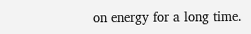on energy for a long time.